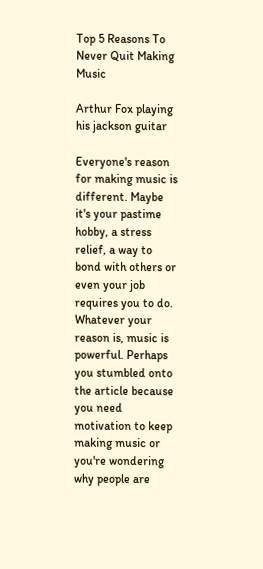Top 5 Reasons To Never Quit Making Music

Arthur Fox playing his jackson guitar

Everyone's reason for making music is different. Maybe it's your pastime hobby, a stress relief, a way to bond with others or even your job requires you to do. Whatever your reason is, music is powerful. Perhaps you stumbled onto the article because you need motivation to keep making music or you're wondering why people are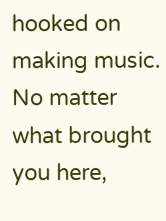hooked on making music. No matter what brought you here,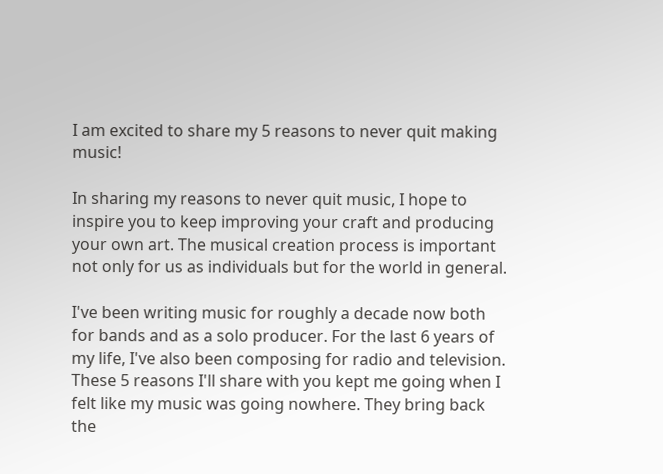I am excited to share my 5 reasons to never quit making music!

In sharing my reasons to never quit music, I hope to inspire you to keep improving your craft and producing your own art. The musical creation process is important not only for us as individuals but for the world in general.

I've been writing music for roughly a decade now both for bands and as a solo producer. For the last 6 years of my life, I've also been composing for radio and television. These 5 reasons I'll share with you kept me going when I felt like my music was going nowhere. They bring back the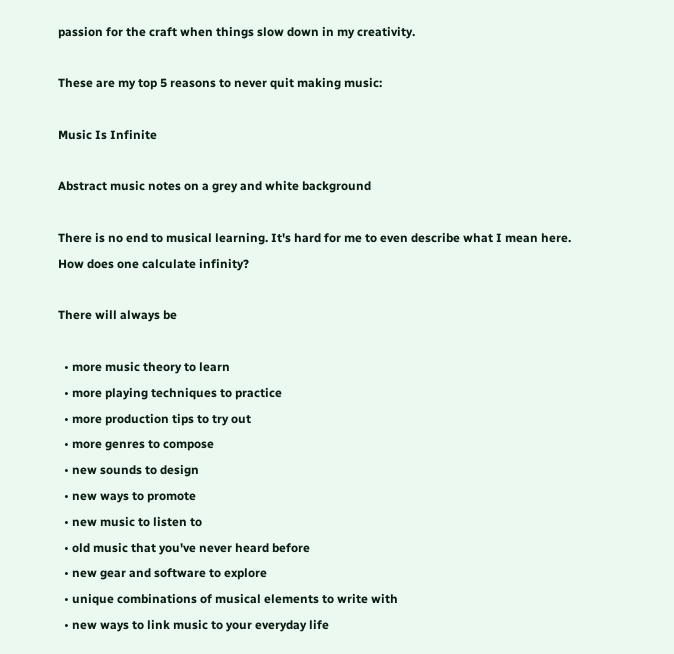passion for the craft when things slow down in my creativity.

These are my top 5 reasons to never quit making music:

Music Is Infinite

Abstract music notes on a grey and white background

There is no end to musical learning. It's hard for me to even describe what I mean here. How does one calculate infinity?

There will always be

  • more music theory to learn
  • more playing techniques to practice
  • more production tips to try out
  • more genres to compose
  • new sounds to design
  • new ways to promote
  • new music to listen to
  • old music that you've never heard before
  • new gear and software to explore
  • unique combinations of musical elements to write with
  • new ways to link music to your everyday life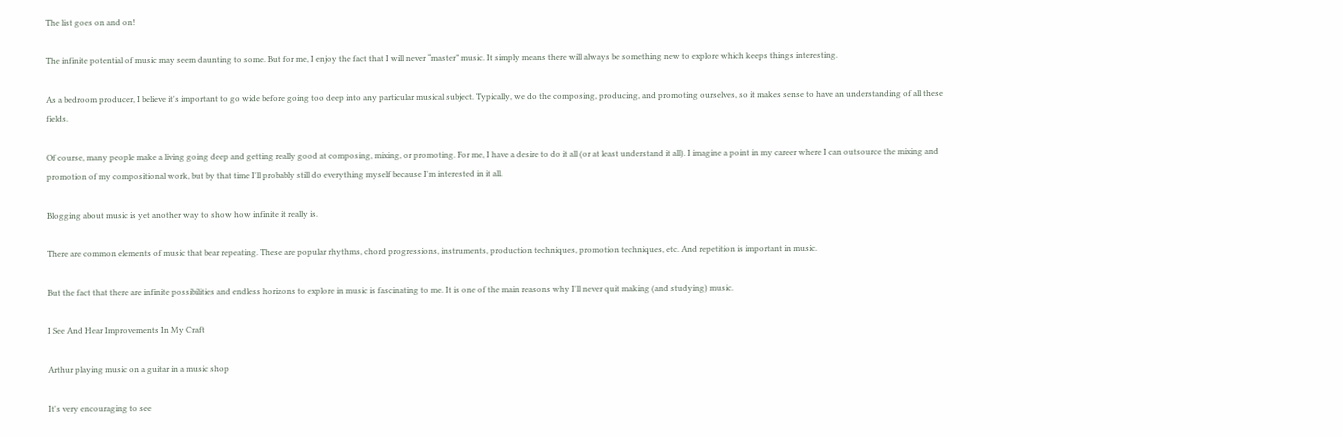The list goes on and on!

The infinite potential of music may seem daunting to some. But for me, I enjoy the fact that I will never “master” music. It simply means there will always be something new to explore which keeps things interesting.

As a bedroom producer, I believe it's important to go wide before going too deep into any particular musical subject. Typically, we do the composing, producing, and promoting ourselves, so it makes sense to have an understanding of all these fields.

Of course, many people make a living going deep and getting really good at composing, mixing, or promoting. For me, I have a desire to do it all (or at least understand it all). I imagine a point in my career where I can outsource the mixing and promotion of my compositional work, but by that time I'll probably still do everything myself because I'm interested in it all.

Blogging about music is yet another way to show how infinite it really is.

There are common elements of music that bear repeating. These are popular rhythms, chord progressions, instruments, production techniques, promotion techniques, etc. And repetition is important in music.

But the fact that there are infinite possibilities and endless horizons to explore in music is fascinating to me. It is one of the main reasons why I'll never quit making (and studying) music.

I See And Hear Improvements In My Craft

Arthur playing music on a guitar in a music shop

It's very encouraging to see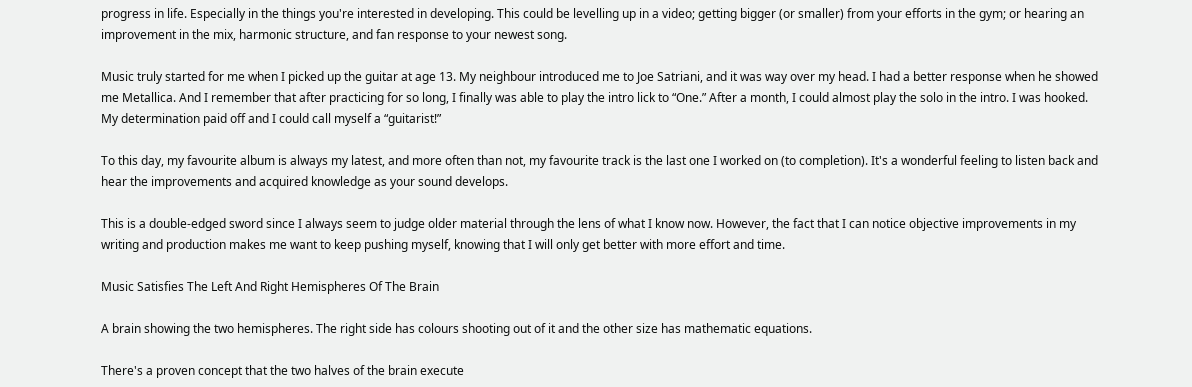progress in life. Especially in the things you're interested in developing. This could be levelling up in a video; getting bigger (or smaller) from your efforts in the gym; or hearing an improvement in the mix, harmonic structure, and fan response to your newest song.

Music truly started for me when I picked up the guitar at age 13. My neighbour introduced me to Joe Satriani, and it was way over my head. I had a better response when he showed me Metallica. And I remember that after practicing for so long, I finally was able to play the intro lick to “One.” After a month, I could almost play the solo in the intro. I was hooked. My determination paid off and I could call myself a “guitarist!”

To this day, my favourite album is always my latest, and more often than not, my favourite track is the last one I worked on (to completion). It's a wonderful feeling to listen back and hear the improvements and acquired knowledge as your sound develops.

This is a double-edged sword since I always seem to judge older material through the lens of what I know now. However, the fact that I can notice objective improvements in my writing and production makes me want to keep pushing myself, knowing that I will only get better with more effort and time.

Music Satisfies The Left And Right Hemispheres Of The Brain

A brain showing the two hemispheres. The right side has colours shooting out of it and the other size has mathematic equations.

There's a proven concept that the two halves of the brain execute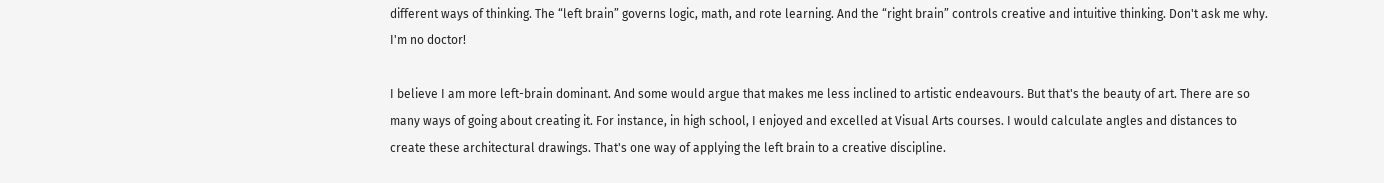different ways of thinking. The “left brain” governs logic, math, and rote learning. And the “right brain” controls creative and intuitive thinking. Don't ask me why. I'm no doctor!

I believe I am more left-brain dominant. And some would argue that makes me less inclined to artistic endeavours. But that's the beauty of art. There are so many ways of going about creating it. For instance, in high school, I enjoyed and excelled at Visual Arts courses. I would calculate angles and distances to create these architectural drawings. That's one way of applying the left brain to a creative discipline.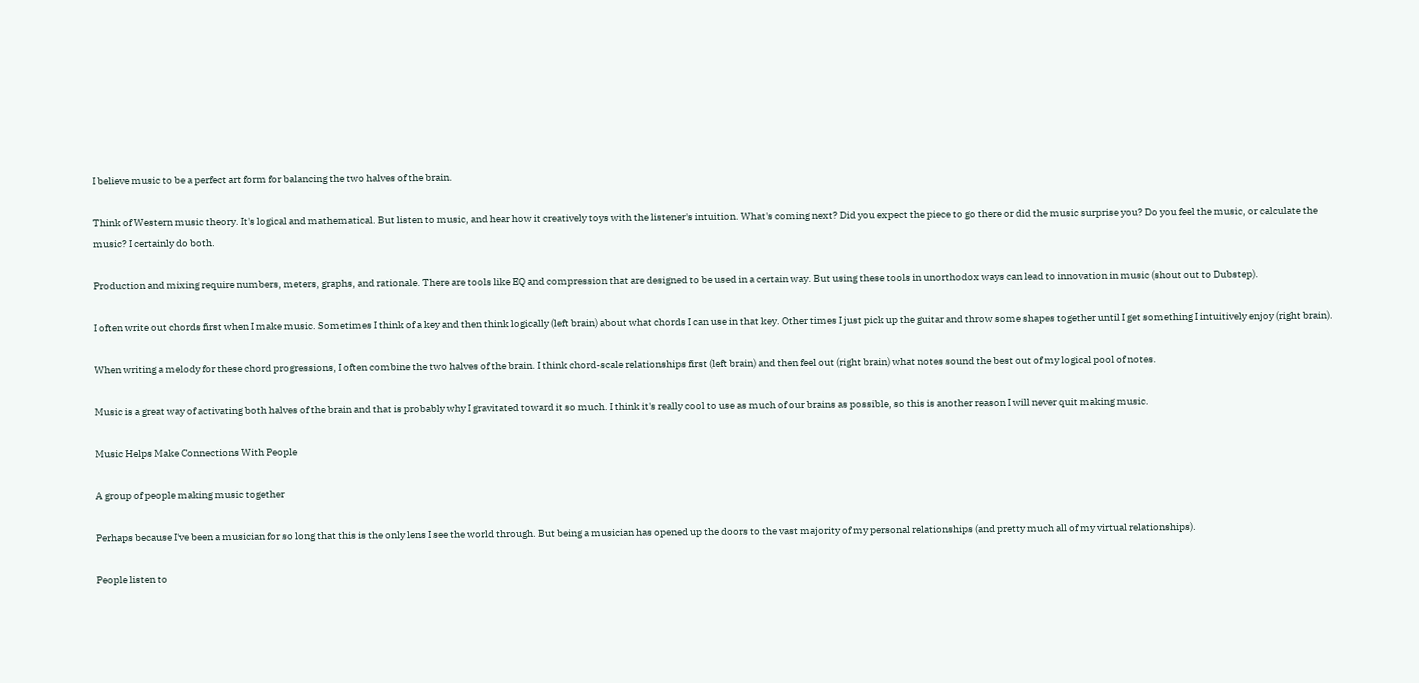I believe music to be a perfect art form for balancing the two halves of the brain.

Think of Western music theory. It's logical and mathematical. But listen to music, and hear how it creatively toys with the listener's intuition. What's coming next? Did you expect the piece to go there or did the music surprise you? Do you feel the music, or calculate the music? I certainly do both.

Production and mixing require numbers, meters, graphs, and rationale. There are tools like EQ and compression that are designed to be used in a certain way. But using these tools in unorthodox ways can lead to innovation in music (shout out to Dubstep).

I often write out chords first when I make music. Sometimes I think of a key and then think logically (left brain) about what chords I can use in that key. Other times I just pick up the guitar and throw some shapes together until I get something I intuitively enjoy (right brain).

When writing a melody for these chord progressions, I often combine the two halves of the brain. I think chord-scale relationships first (left brain) and then feel out (right brain) what notes sound the best out of my logical pool of notes.

Music is a great way of activating both halves of the brain and that is probably why I gravitated toward it so much. I think it's really cool to use as much of our brains as possible, so this is another reason I will never quit making music.

Music Helps Make Connections With People

A group of people making music together

Perhaps because I've been a musician for so long that this is the only lens I see the world through. But being a musician has opened up the doors to the vast majority of my personal relationships (and pretty much all of my virtual relationships).

People listen to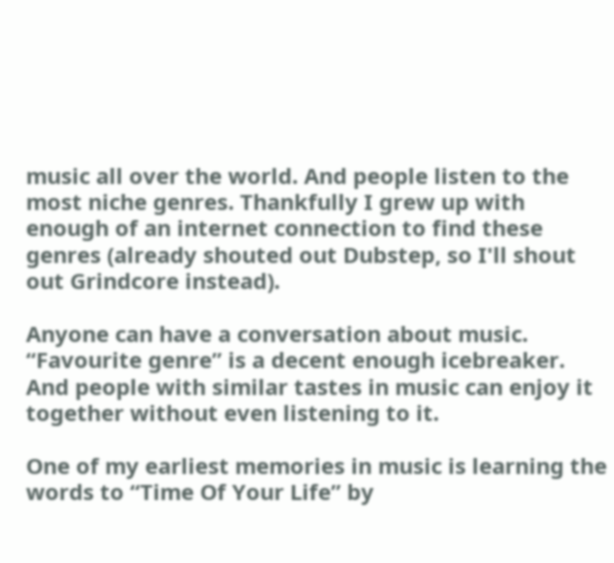music all over the world. And people listen to the most niche genres. Thankfully I grew up with enough of an internet connection to find these genres (already shouted out Dubstep, so I'll shout out Grindcore instead).

Anyone can have a conversation about music. “Favourite genre” is a decent enough icebreaker. And people with similar tastes in music can enjoy it together without even listening to it.

One of my earliest memories in music is learning the words to “Time Of Your Life” by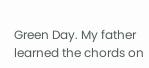Green Day. My father learned the chords on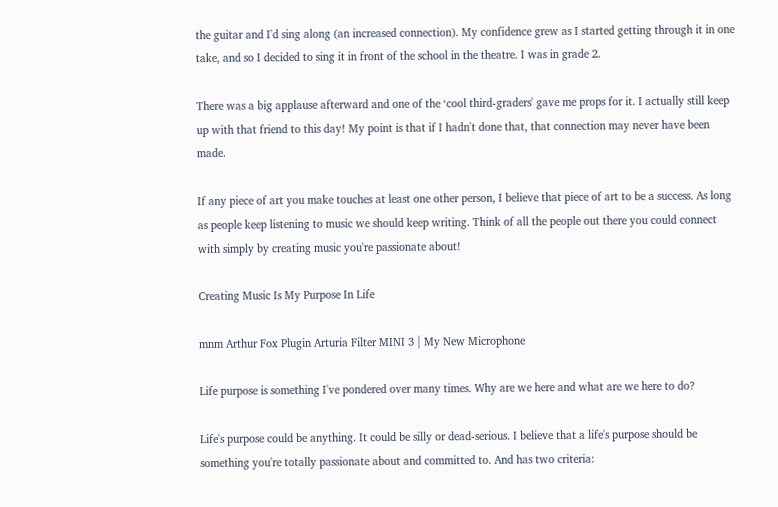the guitar and I'd sing along (an increased connection). My confidence grew as I started getting through it in one take, and so I decided to sing it in front of the school in the theatre. I was in grade 2.

There was a big applause afterward and one of the ‘cool third-graders' gave me props for it. I actually still keep up with that friend to this day! My point is that if I hadn't done that, that connection may never have been made.

If any piece of art you make touches at least one other person, I believe that piece of art to be a success. As long as people keep listening to music we should keep writing. Think of all the people out there you could connect with simply by creating music you're passionate about!

Creating Music Is My Purpose In Life

mnm Arthur Fox Plugin Arturia Filter MINI 3 | My New Microphone

Life purpose is something I've pondered over many times. Why are we here and what are we here to do?

Life's purpose could be anything. It could be silly or dead-serious. I believe that a life's purpose should be something you're totally passionate about and committed to. And has two criteria: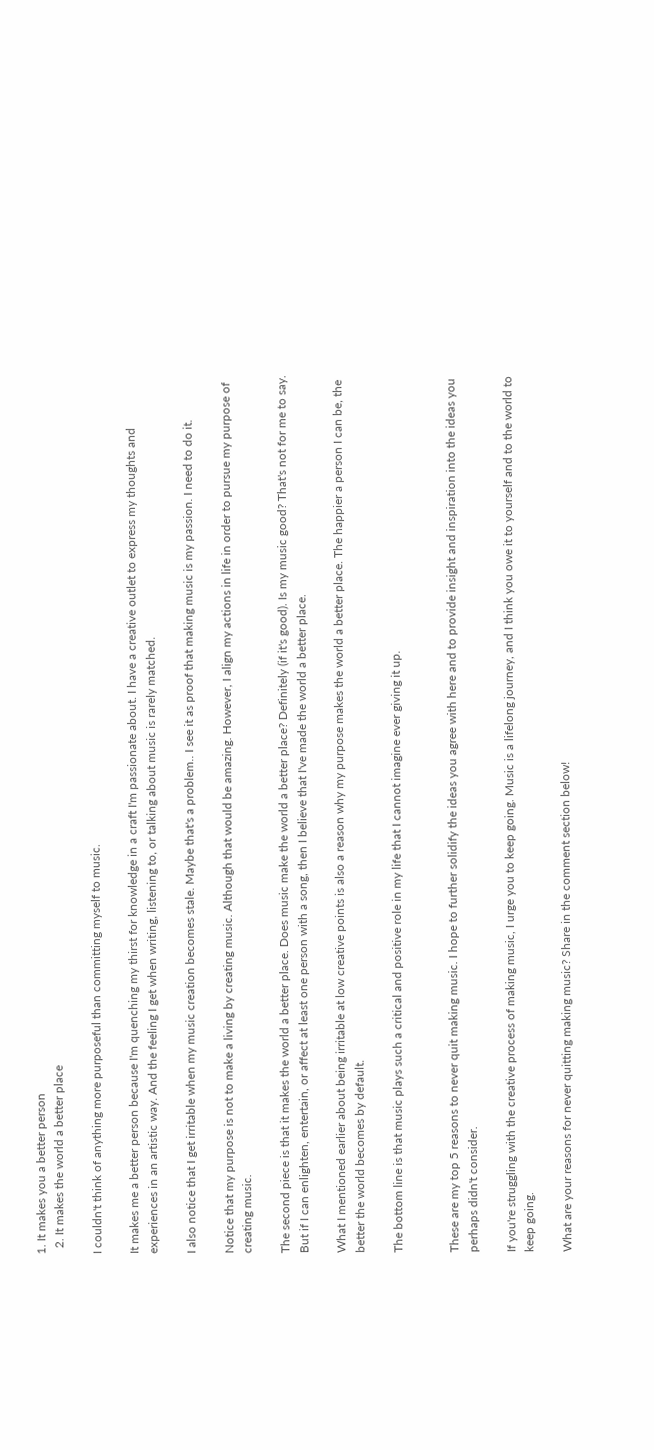1. It makes you a better person
  2. It makes the world a better place

I couldn't think of anything more purposeful than committing myself to music.

It makes me a better person because I'm quenching my thirst for knowledge in a craft I'm passionate about. I have a creative outlet to express my thoughts and experiences in an artistic way. And the feeling I get when writing, listening to, or talking about music is rarely matched.

I also notice that I get irritable when my music creation becomes stale. Maybe that's a problem.. I see it as proof that making music is my passion. I need to do it.

Notice that my purpose is not to make a living by creating music. Although that would be amazing. However, I align my actions in life in order to pursue my purpose of creating music.

The second piece is that it makes the world a better place. Does music make the world a better place? Definitely (if it's good). Is my music good? That's not for me to say. But if I can enlighten, entertain, or affect at least one person with a song, then I believe that I've made the world a better place.

What I mentioned earlier about being irritable at low creative points is also a reason why my purpose makes the world a better place. The happier a person I can be, the better the world becomes by default.

The bottom line is that music plays such a critical and positive role in my life that I cannot imagine ever giving it up.


These are my top 5 reasons to never quit making music. I hope to further solidify the ideas you agree with here and to provide insight and inspiration into the ideas you perhaps didn't consider.

If you're struggling with the creative process of making music, I urge you to keep going. Music is a lifelong journey, and I think you owe it to yourself and to the world to keep going.

What are your reasons for never quitting making music? Share in the comment section below!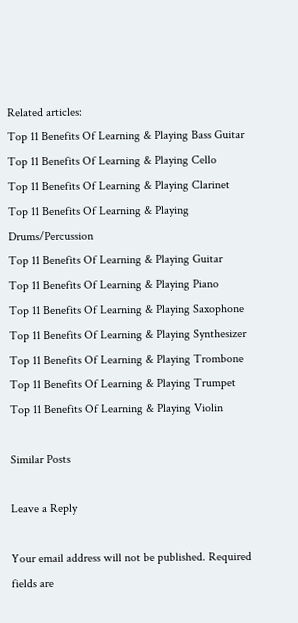Related articles:
Top 11 Benefits Of Learning & Playing Bass Guitar
Top 11 Benefits Of Learning & Playing Cello
Top 11 Benefits Of Learning & Playing Clarinet
Top 11 Benefits Of Learning & Playing Drums/Percussion
Top 11 Benefits Of Learning & Playing Guitar
Top 11 Benefits Of Learning & Playing Piano
Top 11 Benefits Of Learning & Playing Saxophone
Top 11 Benefits Of Learning & Playing Synthesizer
Top 11 Benefits Of Learning & Playing Trombone
Top 11 Benefits Of Learning & Playing Trumpet
Top 11 Benefits Of Learning & Playing Violin

Similar Posts

Leave a Reply

Your email address will not be published. Required fields are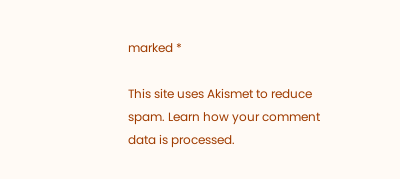marked *

This site uses Akismet to reduce spam. Learn how your comment data is processed.